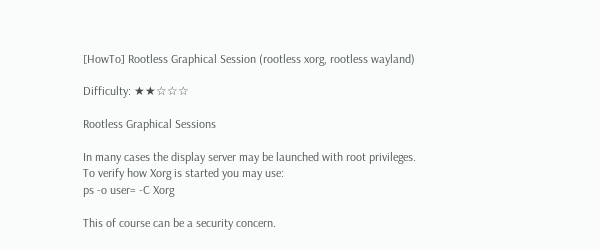[HowTo] Rootless Graphical Session (rootless xorg, rootless wayland)

Difficulty: ★★☆☆☆

Rootless Graphical Sessions

In many cases the display server may be launched with root privileges.
To verify how Xorg is started you may use:
ps -o user= -C Xorg

This of course can be a security concern.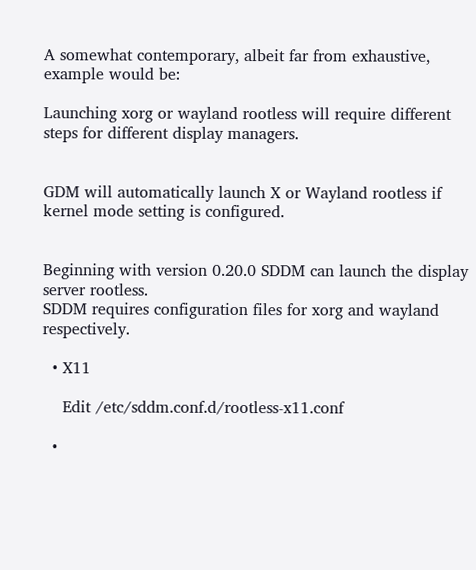A somewhat contemporary, albeit far from exhaustive, example would be:

Launching xorg or wayland rootless will require different steps for different display managers.


GDM will automatically launch X or Wayland rootless if kernel mode setting is configured.


Beginning with version 0.20.0 SDDM can launch the display server rootless.
SDDM requires configuration files for xorg and wayland respectively.

  • X11

    Edit /etc/sddm.conf.d/rootless-x11.conf

  •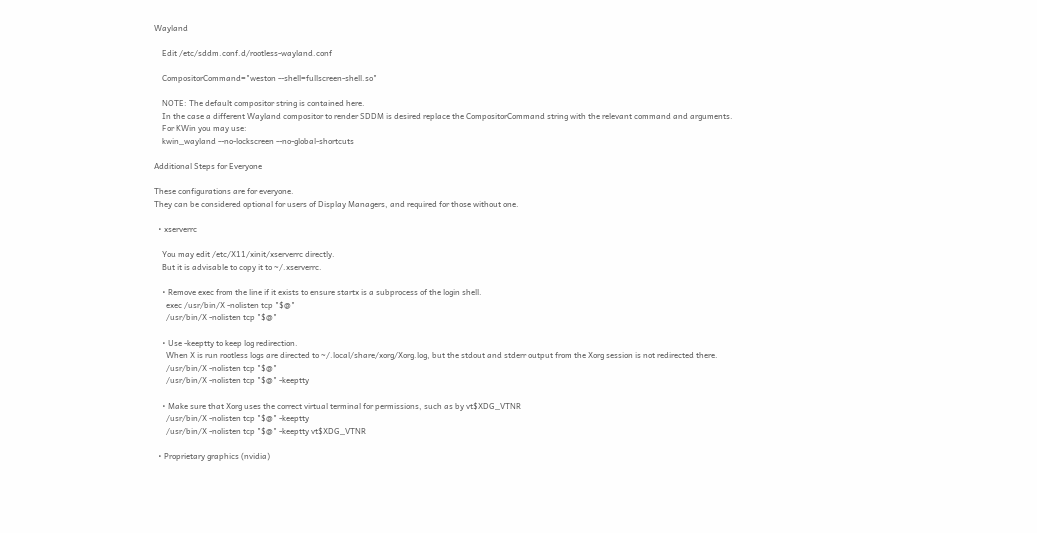Wayland

    Edit /etc/sddm.conf.d/rootless-wayland.conf

    CompositorCommand="weston --shell=fullscreen-shell.so"

    NOTE: The default compositor string is contained here.
    In the case a different Wayland compositor to render SDDM is desired replace the CompositorCommand string with the relevant command and arguments.
    For KWin you may use:
    kwin_wayland --no-lockscreen --no-global-shortcuts

Additional Steps for Everyone

These configurations are for everyone.
They can be considered optional for users of Display Managers, and required for those without one.

  • xserverrc

    You may edit /etc/X11/xinit/xserverrc directly.
    But it is advisable to copy it to ~/.xserverrc.

    • Remove exec from the line if it exists to ensure startx is a subprocess of the login shell.
      exec /usr/bin/X -nolisten tcp "$@"
      /usr/bin/X -nolisten tcp "$@"

    • Use -keeptty to keep log redirection.
      When X is run rootless logs are directed to ~/.local/share/xorg/Xorg.log, but the stdout and stderr output from the Xorg session is not redirected there.
      /usr/bin/X -nolisten tcp "$@"
      /usr/bin/X -nolisten tcp "$@" -keeptty

    • Make sure that Xorg uses the correct virtual terminal for permissions, such as by vt$XDG_VTNR
      /usr/bin/X -nolisten tcp "$@" -keeptty
      /usr/bin/X -nolisten tcp "$@" -keeptty vt$XDG_VTNR

  • Proprietary graphics (nvidia)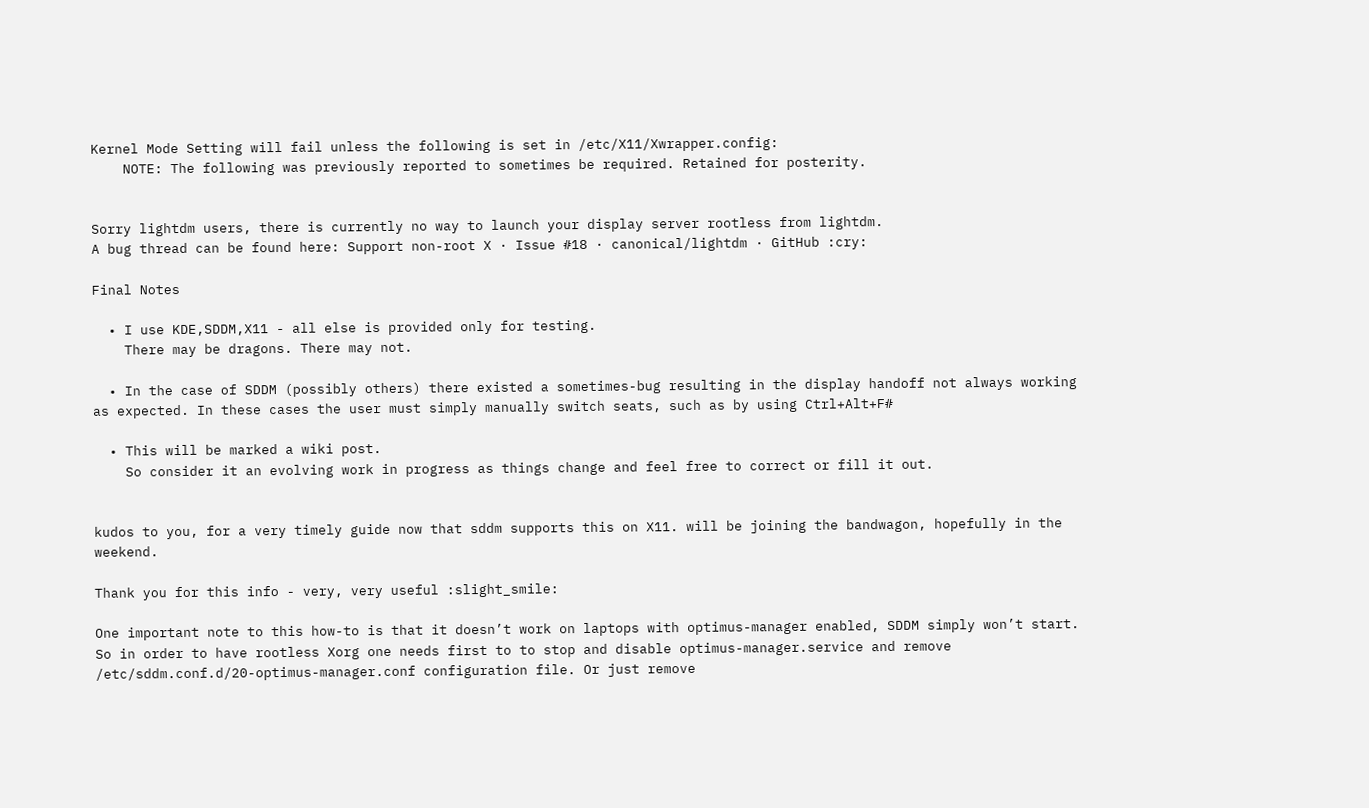Kernel Mode Setting will fail unless the following is set in /etc/X11/Xwrapper.config:
    NOTE: The following was previously reported to sometimes be required. Retained for posterity.


Sorry lightdm users, there is currently no way to launch your display server rootless from lightdm.
A bug thread can be found here: Support non-root X · Issue #18 · canonical/lightdm · GitHub :cry:

Final Notes

  • I use KDE,SDDM,X11 - all else is provided only for testing.
    There may be dragons. There may not.

  • In the case of SDDM (possibly others) there existed a sometimes-bug resulting in the display handoff not always working as expected. In these cases the user must simply manually switch seats, such as by using Ctrl+Alt+F#

  • This will be marked a wiki post.
    So consider it an evolving work in progress as things change and feel free to correct or fill it out.


kudos to you, for a very timely guide now that sddm supports this on X11. will be joining the bandwagon, hopefully in the weekend.

Thank you for this info - very, very useful :slight_smile:

One important note to this how-to is that it doesn’t work on laptops with optimus-manager enabled, SDDM simply won’t start. So in order to have rootless Xorg one needs first to to stop and disable optimus-manager.service and remove /etc/sddm.conf.d/20-optimus-manager.conf configuration file. Or just remove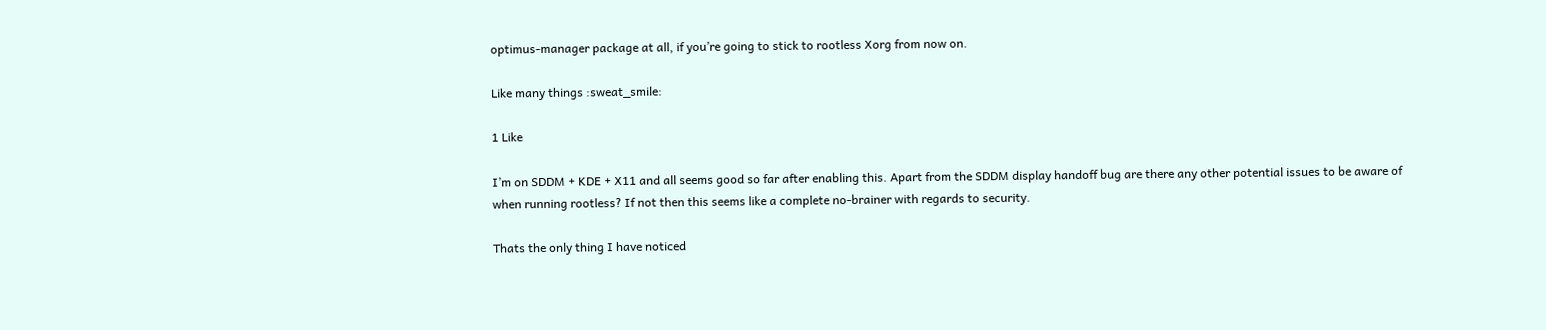optimus-manager package at all, if you’re going to stick to rootless Xorg from now on.

Like many things :sweat_smile:

1 Like

I’m on SDDM + KDE + X11 and all seems good so far after enabling this. Apart from the SDDM display handoff bug are there any other potential issues to be aware of when running rootless? If not then this seems like a complete no-brainer with regards to security.

Thats the only thing I have noticed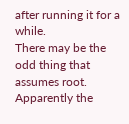after running it for a while.
There may be the odd thing that assumes root.
Apparently the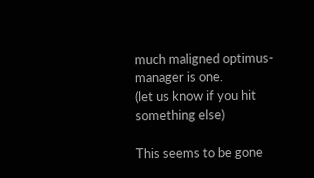much maligned optimus-manager is one.
(let us know if you hit something else)

This seems to be gone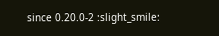since 0.20.0-2 :slight_smile: